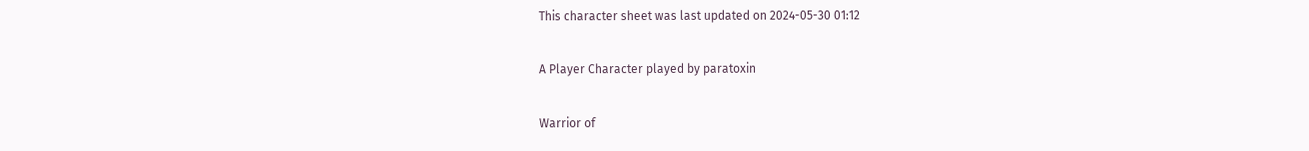This character sheet was last updated on 2024-05-30 01:12

A Player Character played by paratoxin

Warrior of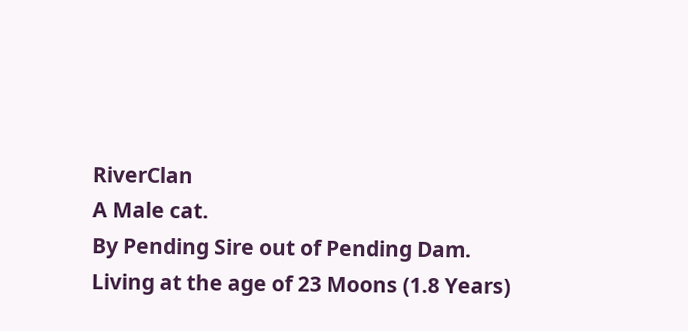RiverClan
A Male cat.
By Pending Sire out of Pending Dam.
Living at the age of 23 Moons (1.8 Years)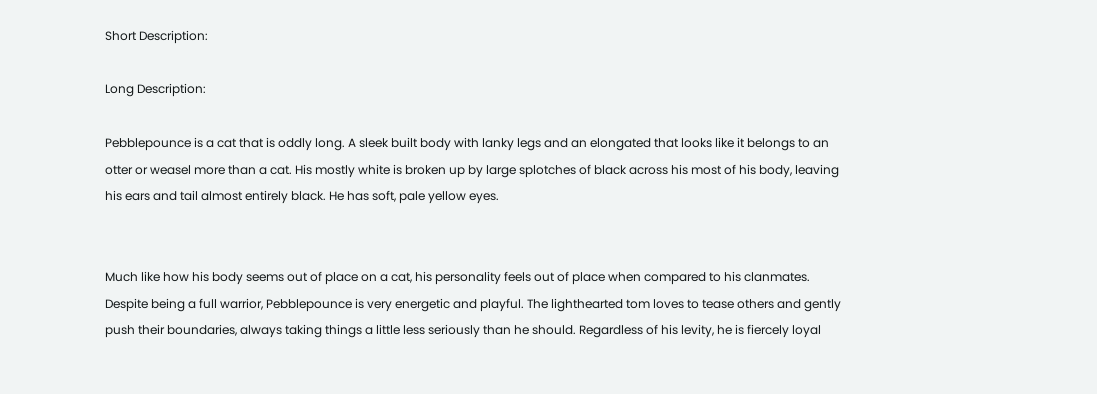Short Description:

Long Description:

Pebblepounce is a cat that is oddly long. A sleek built body with lanky legs and an elongated that looks like it belongs to an otter or weasel more than a cat. His mostly white is broken up by large splotches of black across his most of his body, leaving his ears and tail almost entirely black. He has soft, pale yellow eyes.


Much like how his body seems out of place on a cat, his personality feels out of place when compared to his clanmates. Despite being a full warrior, Pebblepounce is very energetic and playful. The lighthearted tom loves to tease others and gently push their boundaries, always taking things a little less seriously than he should. Regardless of his levity, he is fiercely loyal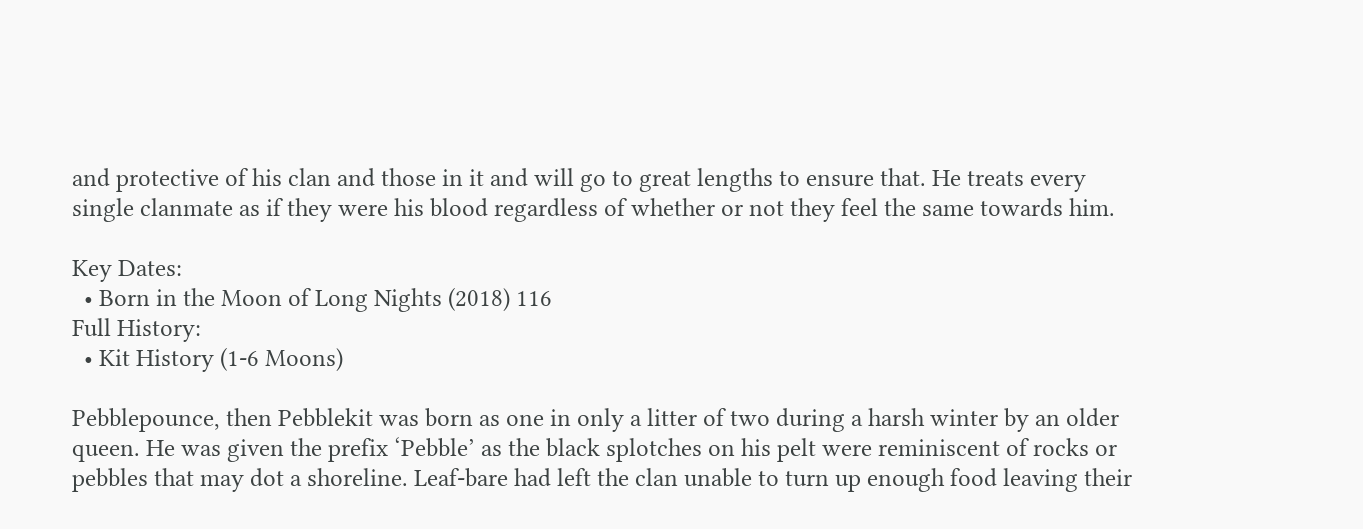and protective of his clan and those in it and will go to great lengths to ensure that. He treats every single clanmate as if they were his blood regardless of whether or not they feel the same towards him.

Key Dates:
  • Born in the Moon of Long Nights (2018) 116
Full History:
  • Kit History (1-6 Moons)

Pebblepounce, then Pebblekit was born as one in only a litter of two during a harsh winter by an older queen. He was given the prefix ‘Pebble’ as the black splotches on his pelt were reminiscent of rocks or pebbles that may dot a shoreline. Leaf-bare had left the clan unable to turn up enough food leaving their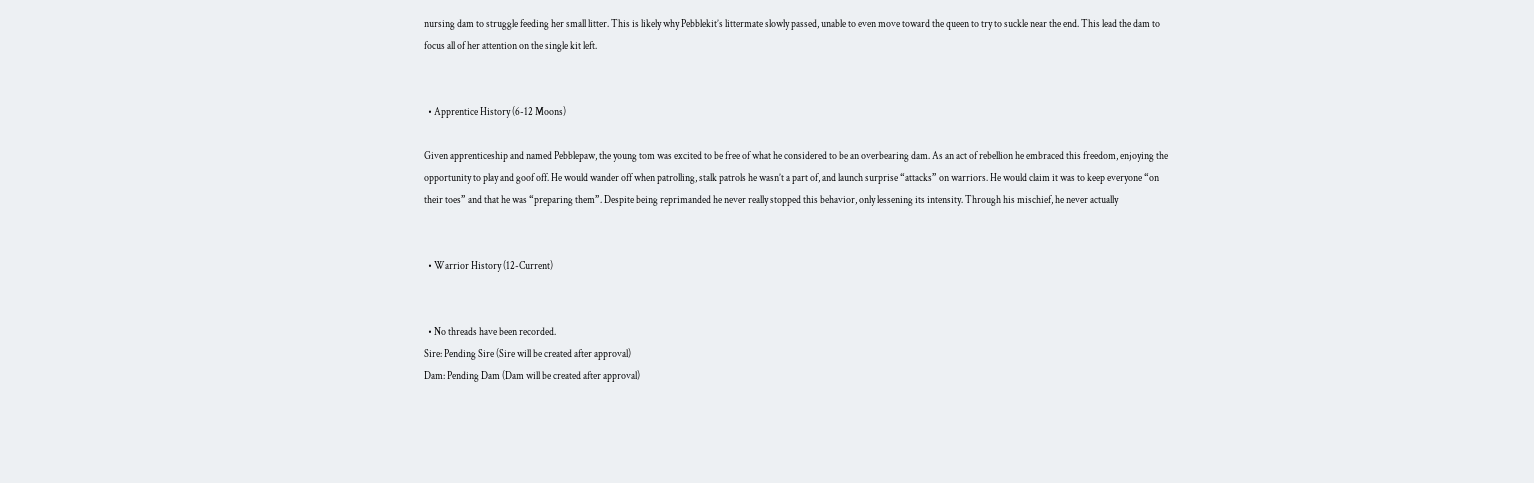nursing dam to struggle feeding her small litter. This is likely why Pebblekit’s littermate slowly passed, unable to even move toward the queen to try to suckle near the end. This lead the dam to focus all of her attention on the single kit left.


  • Apprentice History (6-12 Moons)

Given apprenticeship and named Pebblepaw, the young tom was excited to be free of what he considered to be an overbearing dam. As an act of rebellion he embraced this freedom, enjoying the opportunity to play and goof off. He would wander off when patrolling, stalk patrols he wasn’t a part of, and launch surprise “attacks” on warriors. He would claim it was to keep everyone “on their toes” and that he was “preparing them”. Despite being reprimanded he never really stopped this behavior, only lessening its intensity. Through his mischief, he never actually


  • Warrior History (12-Current)


  • No threads have been recorded.
Sire: Pending Sire (Sire will be created after approval)
Dam: Pending Dam (Dam will be created after approval)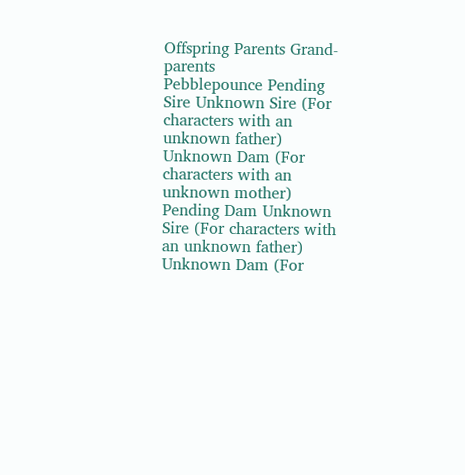Offspring Parents Grand-parents
Pebblepounce Pending Sire Unknown Sire (For characters with an unknown father)
Unknown Dam (For characters with an unknown mother)
Pending Dam Unknown Sire (For characters with an unknown father)
Unknown Dam (For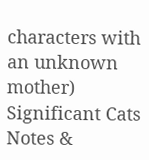characters with an unknown mother)
Significant Cats
Notes &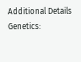Additional Details
Genetics: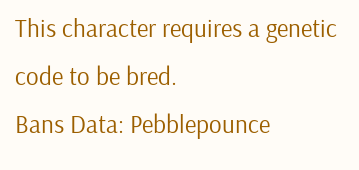This character requires a genetic code to be bred.
Bans Data: Pebblepounce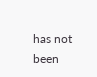has not been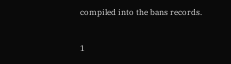compiled into the bans records.

1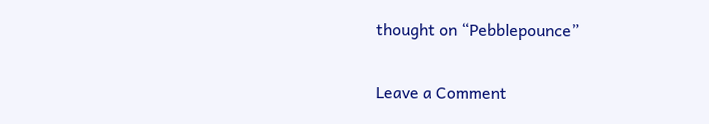thought on “Pebblepounce”

Leave a Comment